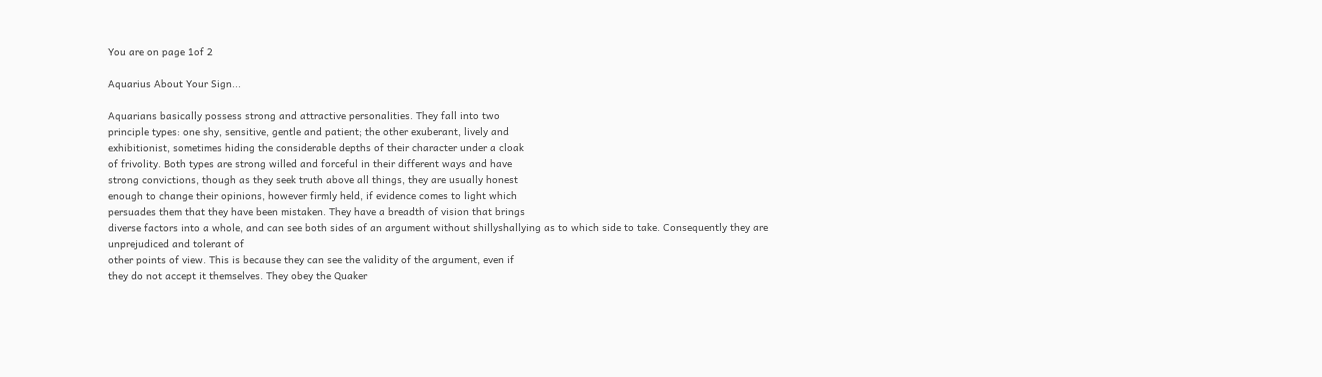You are on page 1of 2

Aquarius About Your Sign...

Aquarians basically possess strong and attractive personalities. They fall into two
principle types: one shy, sensitive, gentle and patient; the other exuberant, lively and
exhibitionist, sometimes hiding the considerable depths of their character under a cloak
of frivolity. Both types are strong willed and forceful in their different ways and have
strong convictions, though as they seek truth above all things, they are usually honest
enough to change their opinions, however firmly held, if evidence comes to light which
persuades them that they have been mistaken. They have a breadth of vision that brings
diverse factors into a whole, and can see both sides of an argument without shillyshallying as to which side to take. Consequently they are unprejudiced and tolerant of
other points of view. This is because they can see the validity of the argument, even if
they do not accept it themselves. They obey the Quaker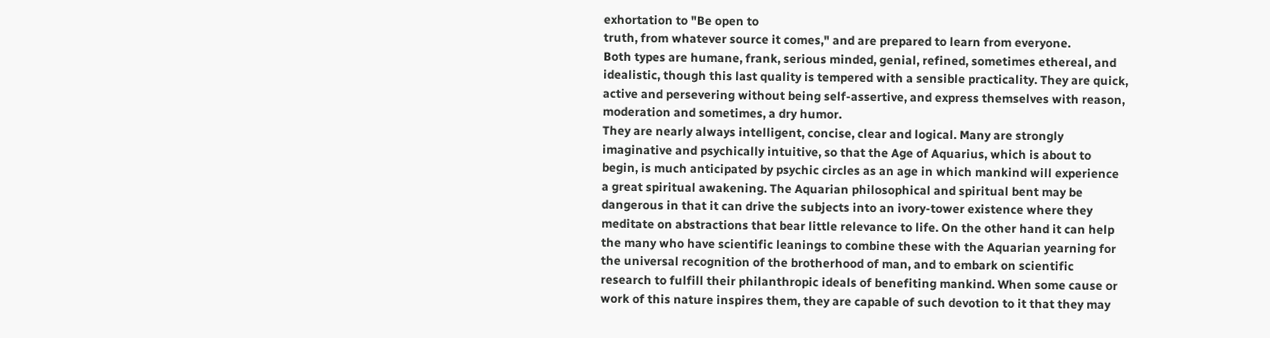exhortation to "Be open to
truth, from whatever source it comes," and are prepared to learn from everyone.
Both types are humane, frank, serious minded, genial, refined, sometimes ethereal, and
idealistic, though this last quality is tempered with a sensible practicality. They are quick,
active and persevering without being self-assertive, and express themselves with reason,
moderation and sometimes, a dry humor.
They are nearly always intelligent, concise, clear and logical. Many are strongly
imaginative and psychically intuitive, so that the Age of Aquarius, which is about to
begin, is much anticipated by psychic circles as an age in which mankind will experience
a great spiritual awakening. The Aquarian philosophical and spiritual bent may be
dangerous in that it can drive the subjects into an ivory-tower existence where they
meditate on abstractions that bear little relevance to life. On the other hand it can help
the many who have scientific leanings to combine these with the Aquarian yearning for
the universal recognition of the brotherhood of man, and to embark on scientific
research to fulfill their philanthropic ideals of benefiting mankind. When some cause or
work of this nature inspires them, they are capable of such devotion to it that they may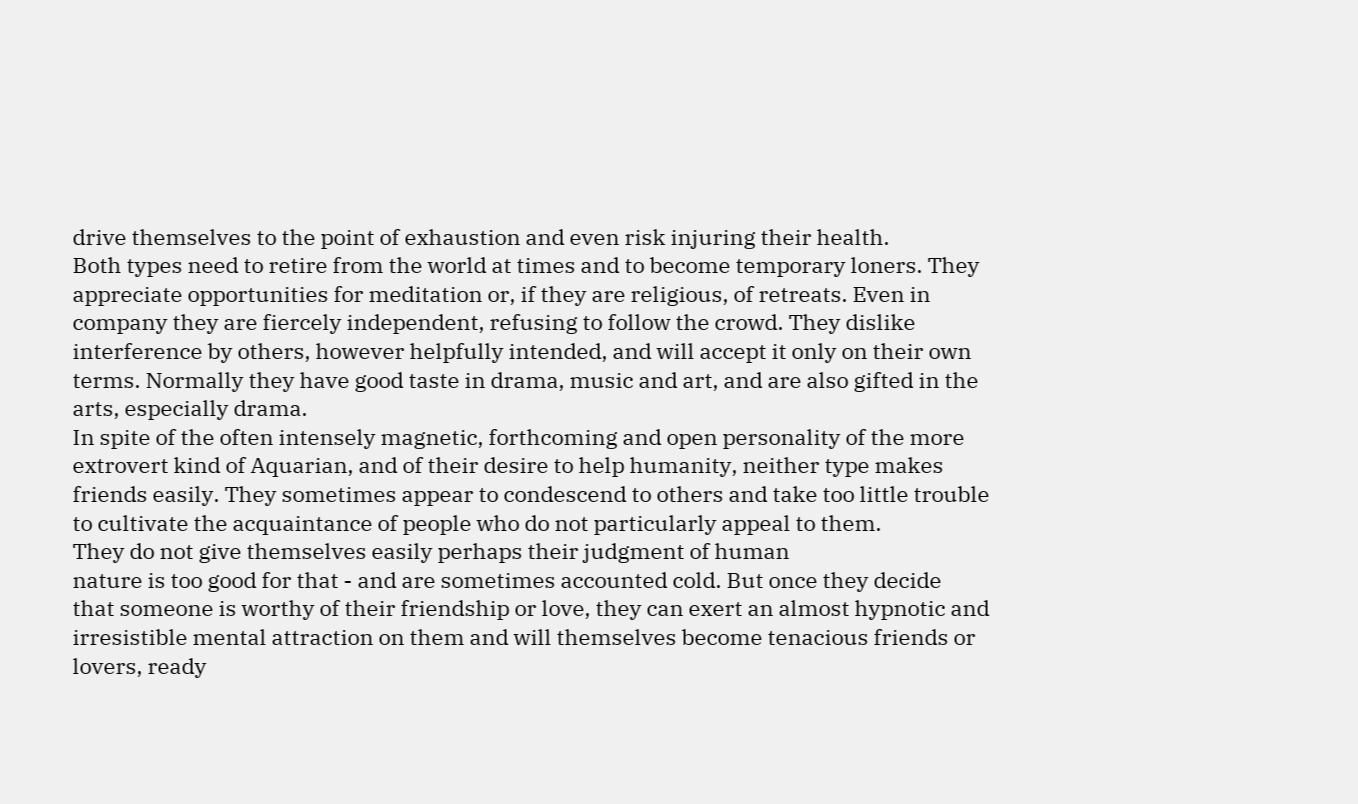drive themselves to the point of exhaustion and even risk injuring their health.
Both types need to retire from the world at times and to become temporary loners. They
appreciate opportunities for meditation or, if they are religious, of retreats. Even in
company they are fiercely independent, refusing to follow the crowd. They dislike
interference by others, however helpfully intended, and will accept it only on their own
terms. Normally they have good taste in drama, music and art, and are also gifted in the
arts, especially drama.
In spite of the often intensely magnetic, forthcoming and open personality of the more
extrovert kind of Aquarian, and of their desire to help humanity, neither type makes
friends easily. They sometimes appear to condescend to others and take too little trouble
to cultivate the acquaintance of people who do not particularly appeal to them.
They do not give themselves easily perhaps their judgment of human
nature is too good for that - and are sometimes accounted cold. But once they decide
that someone is worthy of their friendship or love, they can exert an almost hypnotic and
irresistible mental attraction on them and will themselves become tenacious friends or
lovers, ready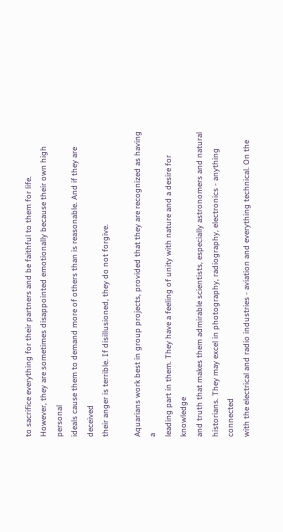to sacrifice everything for their partners and be faithful to them for life.
However, they are sometimes disappointed emotionally because their own high personal
ideals cause them to demand more of others than is reasonable. And if they are deceived
their anger is terrible. If disillusioned, they do not forgive.

Aquarians work best in group projects, provided that they are recognized as having a
leading part in them. They have a feeling of unity with nature and a desire for knowledge
and truth that makes them admirable scientists, especially astronomers and natural
historians. They may excel in photography, radiography, electronics - anything connected
with the electrical and radio industries - aviation and everything technical. On the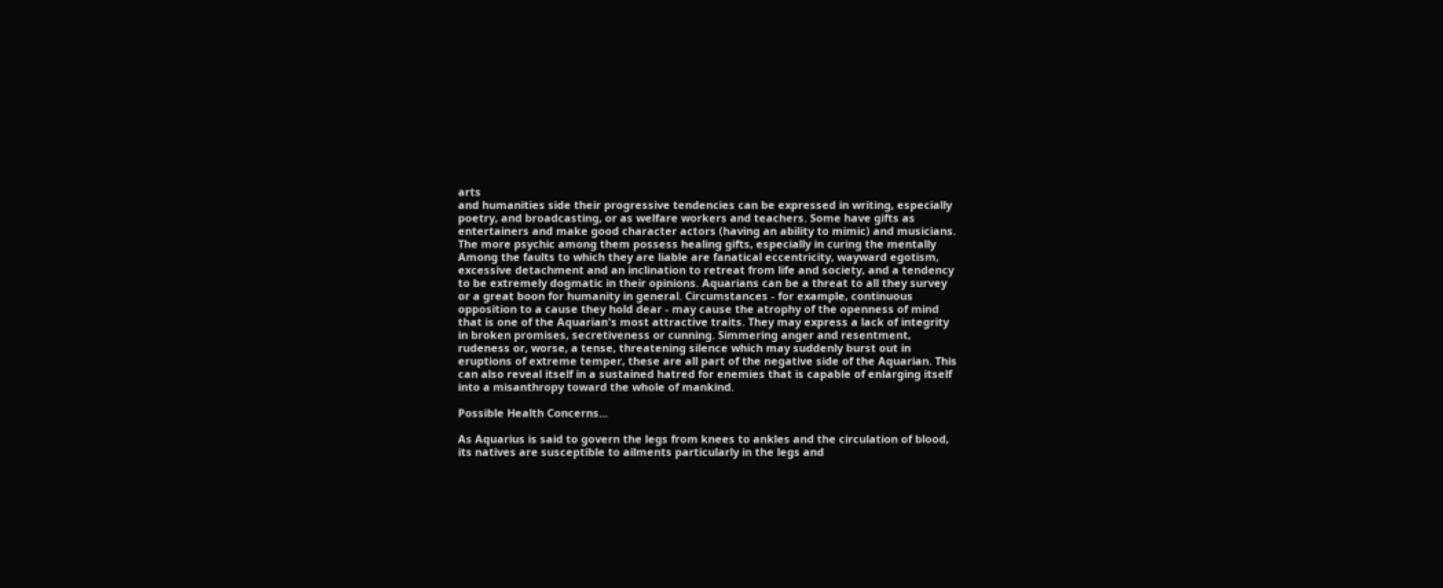arts
and humanities side their progressive tendencies can be expressed in writing, especially
poetry, and broadcasting, or as welfare workers and teachers. Some have gifts as
entertainers and make good character actors (having an ability to mimic) and musicians.
The more psychic among them possess healing gifts, especially in curing the mentally
Among the faults to which they are liable are fanatical eccentricity, wayward egotism,
excessive detachment and an inclination to retreat from life and society, and a tendency
to be extremely dogmatic in their opinions. Aquarians can be a threat to all they survey
or a great boon for humanity in general. Circumstances - for example, continuous
opposition to a cause they hold dear - may cause the atrophy of the openness of mind
that is one of the Aquarian's most attractive traits. They may express a lack of integrity
in broken promises, secretiveness or cunning. Simmering anger and resentment,
rudeness or, worse, a tense, threatening silence which may suddenly burst out in
eruptions of extreme temper, these are all part of the negative side of the Aquarian. This
can also reveal itself in a sustained hatred for enemies that is capable of enlarging itself
into a misanthropy toward the whole of mankind.

Possible Health Concerns...

As Aquarius is said to govern the legs from knees to ankles and the circulation of blood,
its natives are susceptible to ailments particularly in the legs and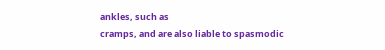ankles, such as
cramps, and are also liable to spasmodic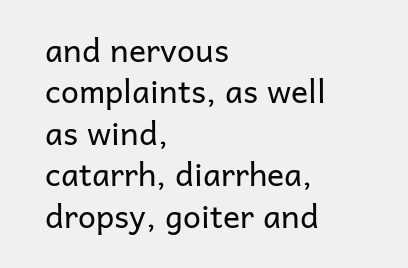and nervous complaints, as well as wind,
catarrh, diarrhea, dropsy, goiter and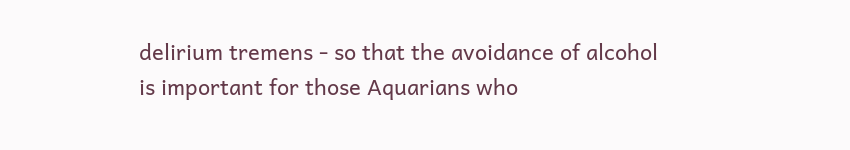delirium tremens - so that the avoidance of alcohol
is important for those Aquarians who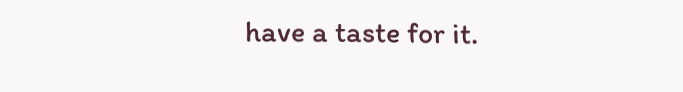have a taste for it.